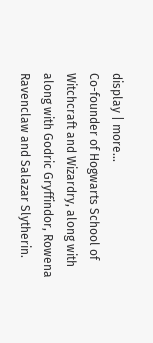display | more...
Co-founder of Hogwarts School of Witchcraft and Wizardry, along with along with Godric Gryffindor, Rowena Ravenclaw and Salazar Slytherin.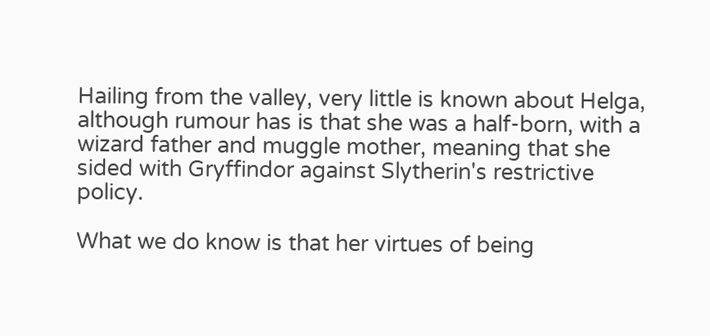Hailing from the valley, very little is known about Helga, although rumour has is that she was a half-born, with a wizard father and muggle mother, meaning that she sided with Gryffindor against Slytherin's restrictive policy.

What we do know is that her virtues of being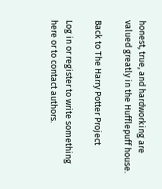honest, true, and hardworking are valued greatly in the Hufflepuff house.

Back to The Harry Potter Project

Log in or register to write something here or to contact authors.